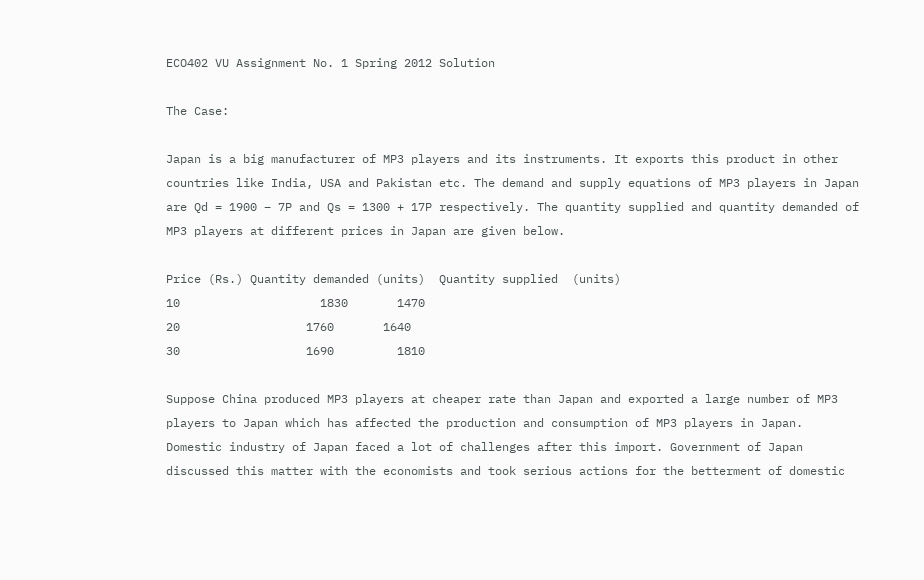ECO402 VU Assignment No. 1 Spring 2012 Solution

The Case:

Japan is a big manufacturer of MP3 players and its instruments. It exports this product in other countries like India, USA and Pakistan etc. The demand and supply equations of MP3 players in Japan are Qd = 1900 – 7P and Qs = 1300 + 17P respectively. The quantity supplied and quantity demanded of MP3 players at different prices in Japan are given below.

Price (Rs.) Quantity demanded (units)  Quantity supplied  (units)
10                    1830       1470
20                  1760       1640
30                  1690         1810

Suppose China produced MP3 players at cheaper rate than Japan and exported a large number of MP3 players to Japan which has affected the production and consumption of MP3 players in Japan. Domestic industry of Japan faced a lot of challenges after this import. Government of Japan discussed this matter with the economists and took serious actions for the betterment of domestic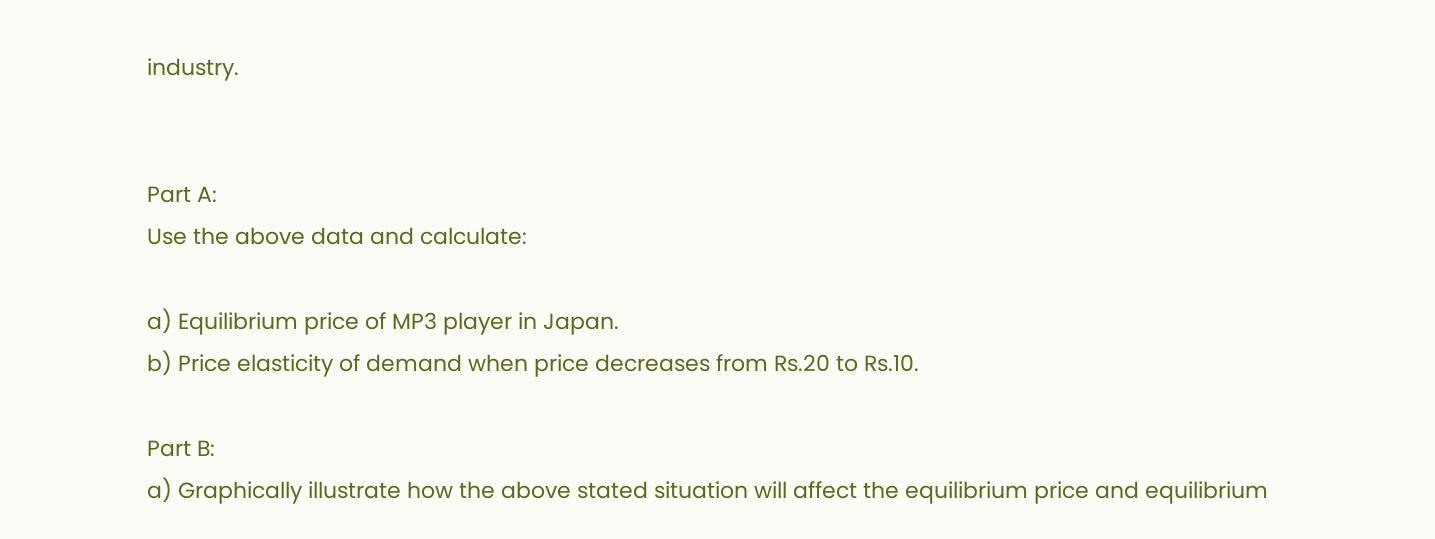industry.


Part A:
Use the above data and calculate:

a) Equilibrium price of MP3 player in Japan.
b) Price elasticity of demand when price decreases from Rs.20 to Rs.10.

Part B:
a) Graphically illustrate how the above stated situation will affect the equilibrium price and equilibrium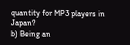quantity for MP3 players in Japan?
b) Being an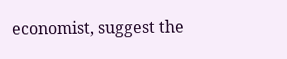economist, suggest the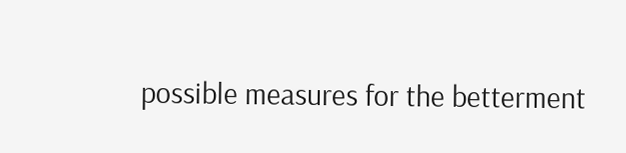possible measures for the betterment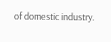of domestic industry.